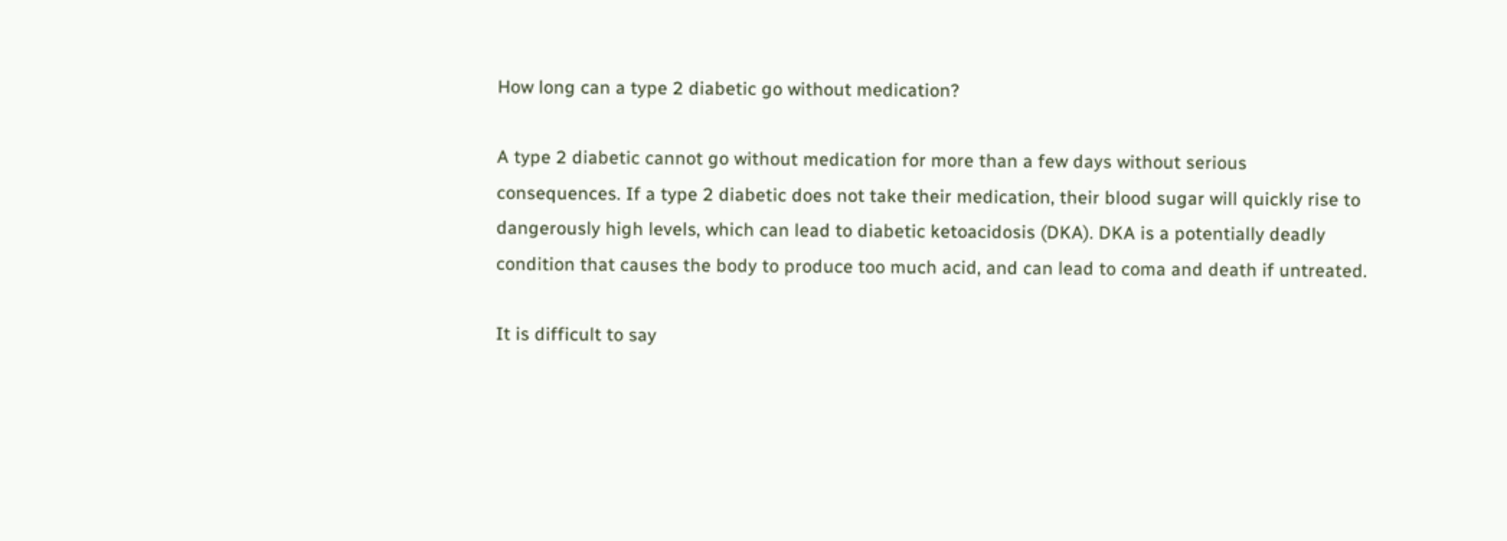How long can a type 2 diabetic go without medication?

A type 2 diabetic cannot go without medication for more than a few days without serious consequences. If a type 2 diabetic does not take their medication, their blood sugar will quickly rise to dangerously high levels, which can lead to diabetic ketoacidosis (DKA). DKA is a potentially deadly condition that causes the body to produce too much acid, and can lead to coma and death if untreated.

It is difficult to say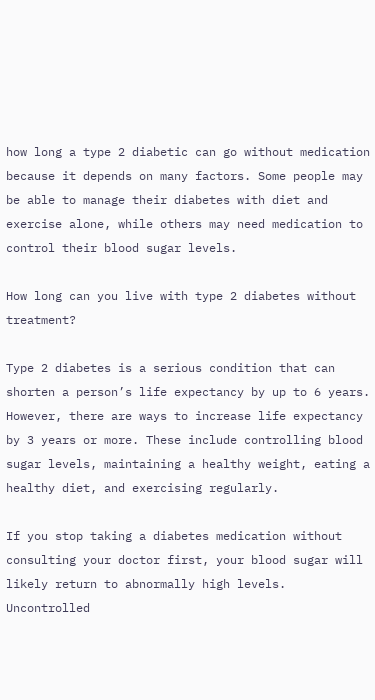how long a type 2 diabetic can go without medication because it depends on many factors. Some people may be able to manage their diabetes with diet and exercise alone, while others may need medication to control their blood sugar levels.

How long can you live with type 2 diabetes without treatment?

Type 2 diabetes is a serious condition that can shorten a person’s life expectancy by up to 6 years. However, there are ways to increase life expectancy by 3 years or more. These include controlling blood sugar levels, maintaining a healthy weight, eating a healthy diet, and exercising regularly.

If you stop taking a diabetes medication without consulting your doctor first, your blood sugar will likely return to abnormally high levels. Uncontrolled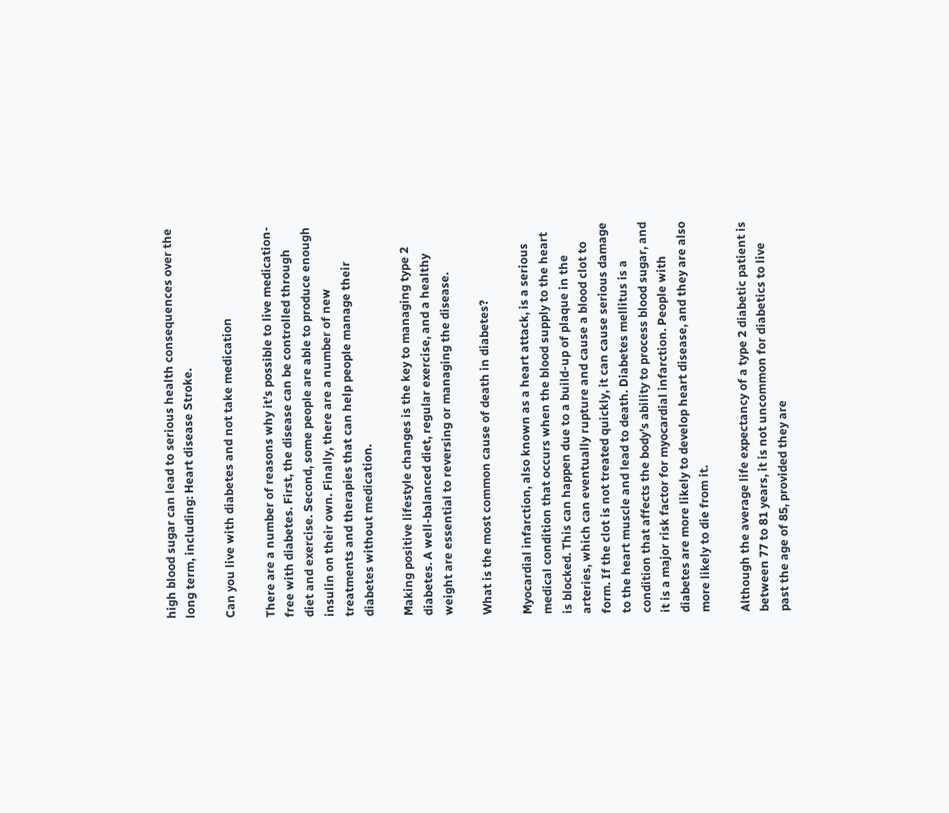high blood sugar can lead to serious health consequences over the long term, including: Heart disease Stroke.

Can you live with diabetes and not take medication

There are a number of reasons why it’s possible to live medication-free with diabetes. First, the disease can be controlled through diet and exercise. Second, some people are able to produce enough insulin on their own. Finally, there are a number of new treatments and therapies that can help people manage their diabetes without medication.

Making positive lifestyle changes is the key to managing type 2 diabetes. A well-balanced diet, regular exercise, and a healthy weight are essential to reversing or managing the disease.

What is the most common cause of death in diabetes?

Myocardial infarction, also known as a heart attack, is a serious medical condition that occurs when the blood supply to the heart is blocked. This can happen due to a build-up of plaque in the arteries, which can eventually rupture and cause a blood clot to form. If the clot is not treated quickly, it can cause serious damage to the heart muscle and lead to death. Diabetes mellitus is a condition that affects the body’s ability to process blood sugar, and it is a major risk factor for myocardial infarction. People with diabetes are more likely to develop heart disease, and they are also more likely to die from it.

Although the average life expectancy of a type 2 diabetic patient is between 77 to 81 years, it is not uncommon for diabetics to live past the age of 85, provided they are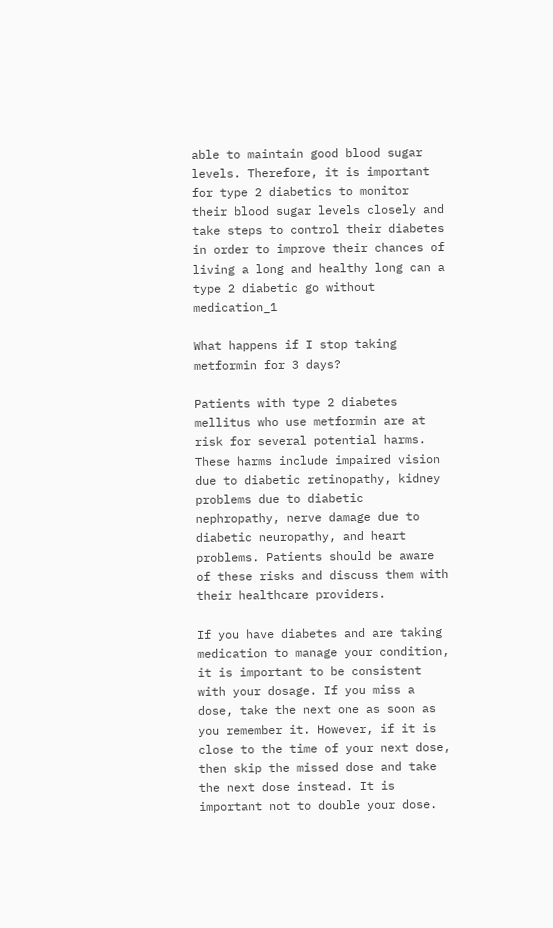able to maintain good blood sugar levels. Therefore, it is important for type 2 diabetics to monitor their blood sugar levels closely and take steps to control their diabetes in order to improve their chances of living a long and healthy long can a type 2 diabetic go without medication_1

What happens if I stop taking metformin for 3 days?

Patients with type 2 diabetes mellitus who use metformin are at risk for several potential harms. These harms include impaired vision due to diabetic retinopathy, kidney problems due to diabetic nephropathy, nerve damage due to diabetic neuropathy, and heart problems. Patients should be aware of these risks and discuss them with their healthcare providers.

If you have diabetes and are taking medication to manage your condition, it is important to be consistent with your dosage. If you miss a dose, take the next one as soon as you remember it. However, if it is close to the time of your next dose, then skip the missed dose and take the next dose instead. It is important not to double your dose.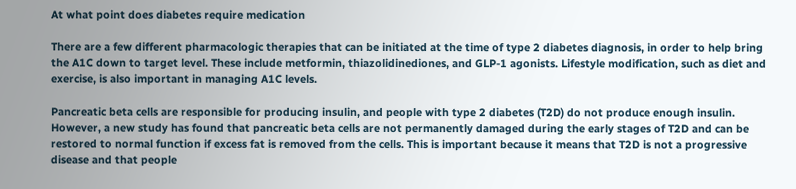At what point does diabetes require medication

There are a few different pharmacologic therapies that can be initiated at the time of type 2 diabetes diagnosis, in order to help bring the A1C down to target level. These include metformin, thiazolidinediones, and GLP-1 agonists. Lifestyle modification, such as diet and exercise, is also important in managing A1C levels.

Pancreatic beta cells are responsible for producing insulin, and people with type 2 diabetes (T2D) do not produce enough insulin. However, a new study has found that pancreatic beta cells are not permanently damaged during the early stages of T2D and can be restored to normal function if excess fat is removed from the cells. This is important because it means that T2D is not a progressive disease and that people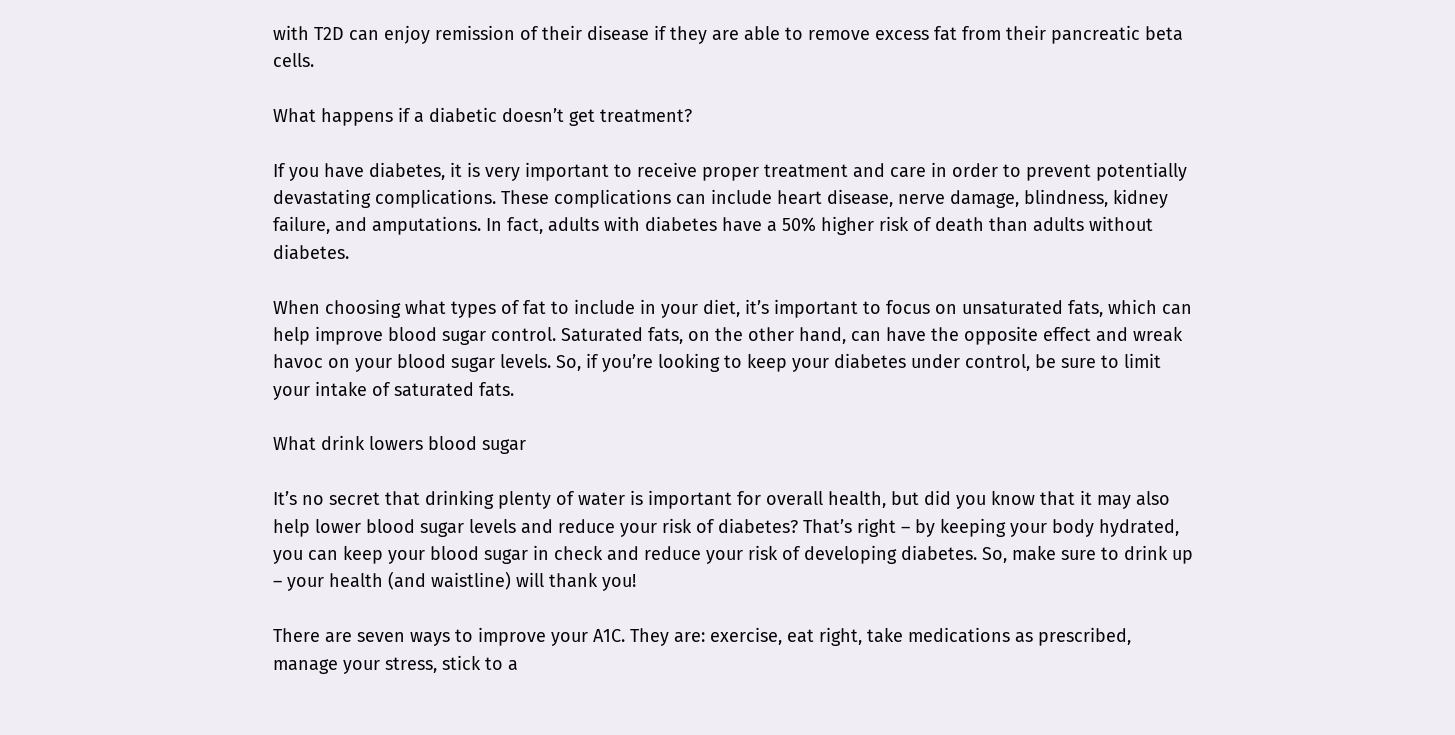with T2D can enjoy remission of their disease if they are able to remove excess fat from their pancreatic beta cells.

What happens if a diabetic doesn’t get treatment?

If you have diabetes, it is very important to receive proper treatment and care in order to prevent potentially devastating complications. These complications can include heart disease, nerve damage, blindness, kidney failure, and amputations. In fact, adults with diabetes have a 50% higher risk of death than adults without diabetes.

When choosing what types of fat to include in your diet, it’s important to focus on unsaturated fats, which can help improve blood sugar control. Saturated fats, on the other hand, can have the opposite effect and wreak havoc on your blood sugar levels. So, if you’re looking to keep your diabetes under control, be sure to limit your intake of saturated fats.

What drink lowers blood sugar

It’s no secret that drinking plenty of water is important for overall health, but did you know that it may also help lower blood sugar levels and reduce your risk of diabetes? That’s right – by keeping your body hydrated, you can keep your blood sugar in check and reduce your risk of developing diabetes. So, make sure to drink up – your health (and waistline) will thank you!

There are seven ways to improve your A1C. They are: exercise, eat right, take medications as prescribed, manage your stress, stick to a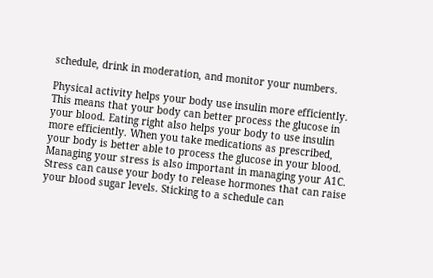schedule, drink in moderation, and monitor your numbers.

Physical activity helps your body use insulin more efficiently. This means that your body can better process the glucose in your blood. Eating right also helps your body to use insulin more efficiently. When you take medications as prescribed, your body is better able to process the glucose in your blood. Managing your stress is also important in managing your A1C. Stress can cause your body to release hormones that can raise your blood sugar levels. Sticking to a schedule can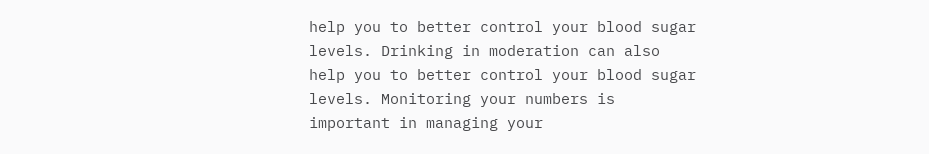help you to better control your blood sugar levels. Drinking in moderation can also help you to better control your blood sugar levels. Monitoring your numbers is important in managing your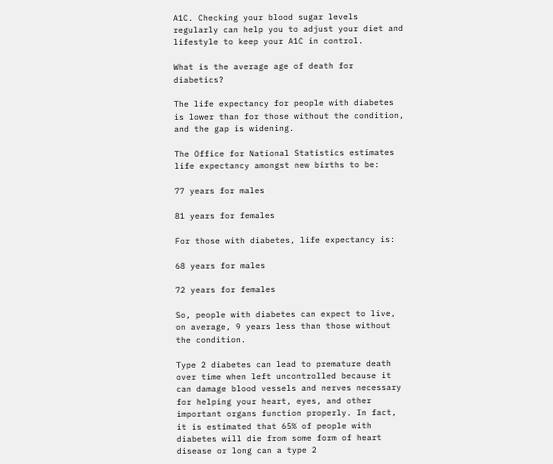A1C. Checking your blood sugar levels regularly can help you to adjust your diet and lifestyle to keep your A1C in control.

What is the average age of death for diabetics?

The life expectancy for people with diabetes is lower than for those without the condition, and the gap is widening.

The Office for National Statistics estimates life expectancy amongst new births to be:

77 years for males

81 years for females

For those with diabetes, life expectancy is:

68 years for males

72 years for females

So, people with diabetes can expect to live, on average, 9 years less than those without the condition.

Type 2 diabetes can lead to premature death over time when left uncontrolled because it can damage blood vessels and nerves necessary for helping your heart, eyes, and other important organs function properly. In fact, it is estimated that 65% of people with diabetes will die from some form of heart disease or long can a type 2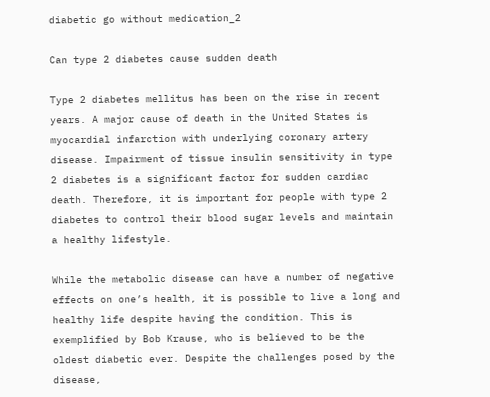diabetic go without medication_2

Can type 2 diabetes cause sudden death

Type 2 diabetes mellitus has been on the rise in recent years. A major cause of death in the United States is myocardial infarction with underlying coronary artery disease. Impairment of tissue insulin sensitivity in type 2 diabetes is a significant factor for sudden cardiac death. Therefore, it is important for people with type 2 diabetes to control their blood sugar levels and maintain a healthy lifestyle.

While the metabolic disease can have a number of negative effects on one’s health, it is possible to live a long and healthy life despite having the condition. This is exemplified by Bob Krause, who is believed to be the oldest diabetic ever. Despite the challenges posed by the disease,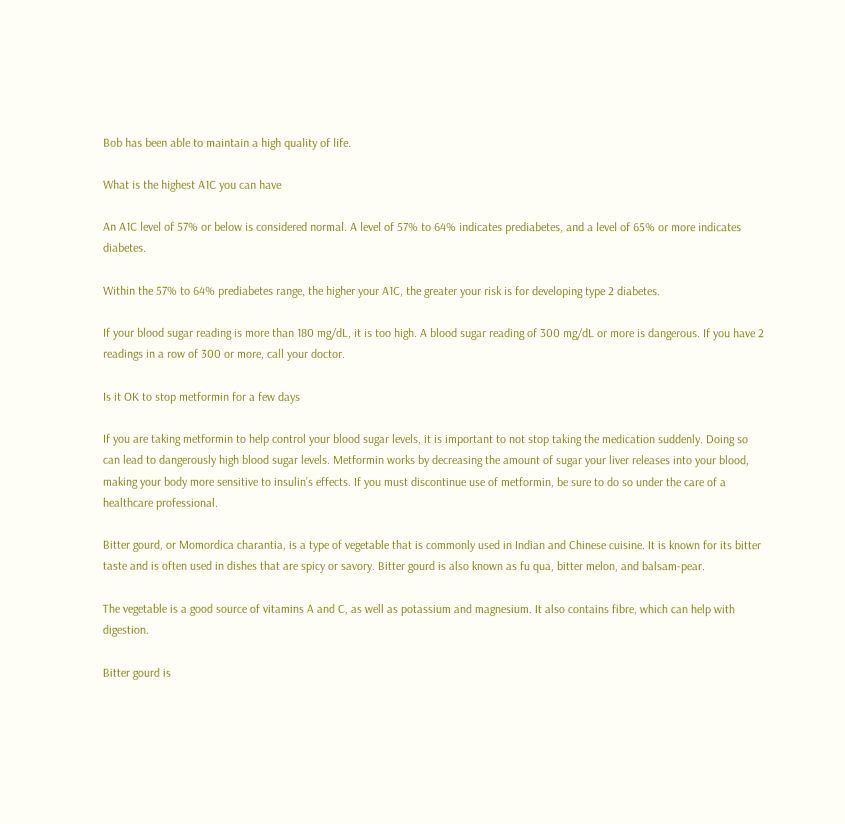Bob has been able to maintain a high quality of life.

What is the highest A1C you can have

An A1C level of 57% or below is considered normal. A level of 57% to 64% indicates prediabetes, and a level of 65% or more indicates diabetes.

Within the 57% to 64% prediabetes range, the higher your A1C, the greater your risk is for developing type 2 diabetes.

If your blood sugar reading is more than 180 mg/dL, it is too high. A blood sugar reading of 300 mg/dL or more is dangerous. If you have 2 readings in a row of 300 or more, call your doctor.

Is it OK to stop metformin for a few days

If you are taking metformin to help control your blood sugar levels, it is important to not stop taking the medication suddenly. Doing so can lead to dangerously high blood sugar levels. Metformin works by decreasing the amount of sugar your liver releases into your blood, making your body more sensitive to insulin’s effects. If you must discontinue use of metformin, be sure to do so under the care of a healthcare professional.

Bitter gourd, or Momordica charantia, is a type of vegetable that is commonly used in Indian and Chinese cuisine. It is known for its bitter taste and is often used in dishes that are spicy or savory. Bitter gourd is also known as fu qua, bitter melon, and balsam-pear.

The vegetable is a good source of vitamins A and C, as well as potassium and magnesium. It also contains fibre, which can help with digestion.

Bitter gourd is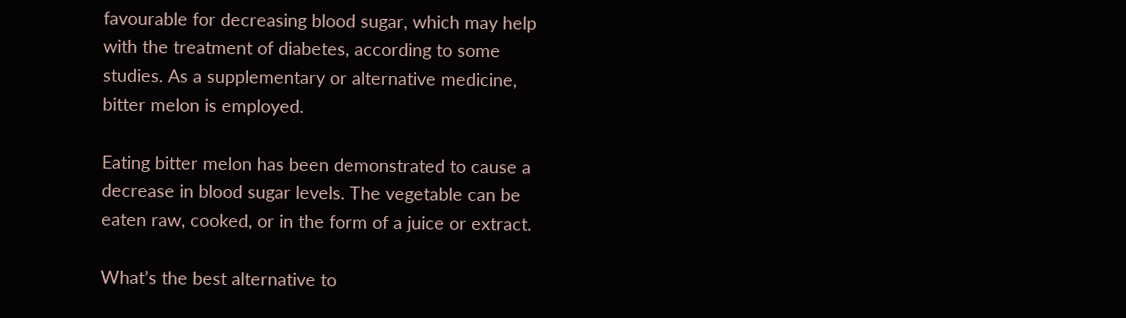favourable for decreasing blood sugar, which may help with the treatment of diabetes, according to some studies. As a supplementary or alternative medicine, bitter melon is employed.

Eating bitter melon has been demonstrated to cause a decrease in blood sugar levels. The vegetable can be eaten raw, cooked, or in the form of a juice or extract.

What’s the best alternative to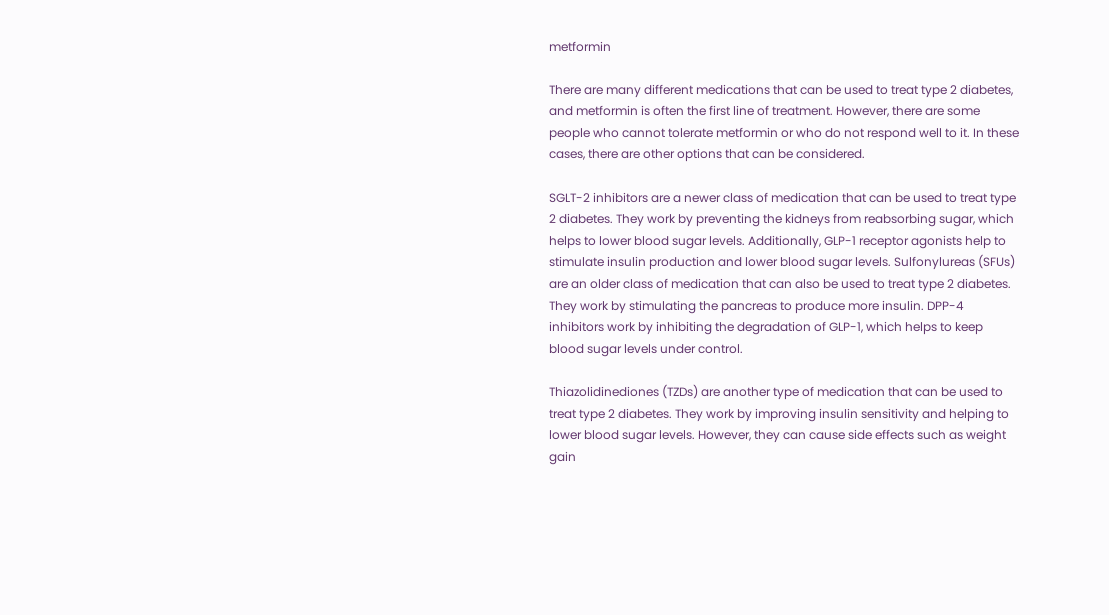metformin

There are many different medications that can be used to treat type 2 diabetes, and metformin is often the first line of treatment. However, there are some people who cannot tolerate metformin or who do not respond well to it. In these cases, there are other options that can be considered.

SGLT-2 inhibitors are a newer class of medication that can be used to treat type 2 diabetes. They work by preventing the kidneys from reabsorbing sugar, which helps to lower blood sugar levels. Additionally, GLP-1 receptor agonists help to stimulate insulin production and lower blood sugar levels. Sulfonylureas (SFUs) are an older class of medication that can also be used to treat type 2 diabetes. They work by stimulating the pancreas to produce more insulin. DPP-4 inhibitors work by inhibiting the degradation of GLP-1, which helps to keep blood sugar levels under control.

Thiazolidinediones (TZDs) are another type of medication that can be used to treat type 2 diabetes. They work by improving insulin sensitivity and helping to lower blood sugar levels. However, they can cause side effects such as weight gain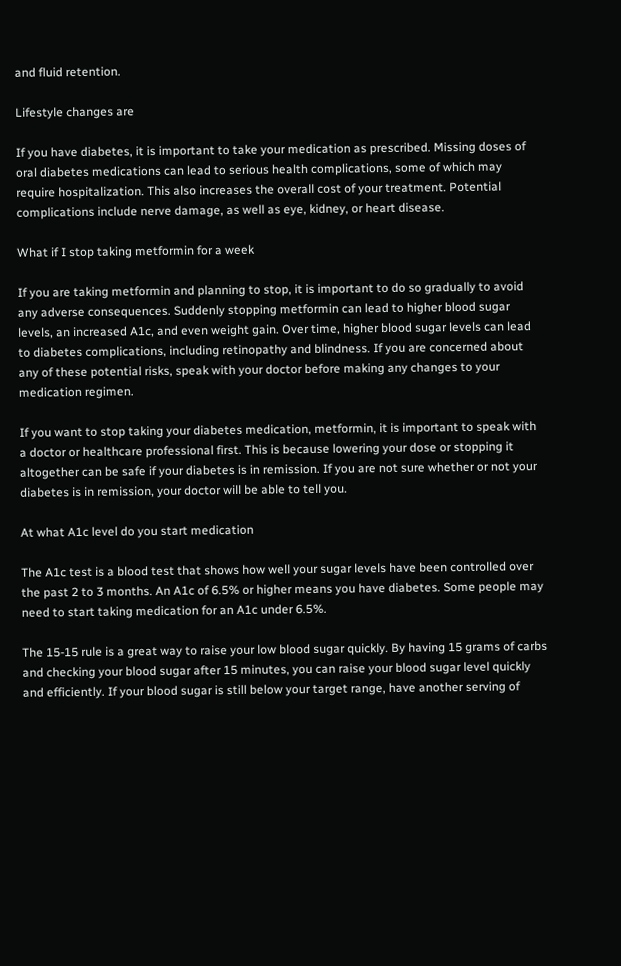and fluid retention.

Lifestyle changes are

If you have diabetes, it is important to take your medication as prescribed. Missing doses of oral diabetes medications can lead to serious health complications, some of which may require hospitalization. This also increases the overall cost of your treatment. Potential complications include nerve damage, as well as eye, kidney, or heart disease.

What if I stop taking metformin for a week

If you are taking metformin and planning to stop, it is important to do so gradually to avoid any adverse consequences. Suddenly stopping metformin can lead to higher blood sugar levels, an increased A1c, and even weight gain. Over time, higher blood sugar levels can lead to diabetes complications, including retinopathy and blindness. If you are concerned about any of these potential risks, speak with your doctor before making any changes to your medication regimen.

If you want to stop taking your diabetes medication, metformin, it is important to speak with a doctor or healthcare professional first. This is because lowering your dose or stopping it altogether can be safe if your diabetes is in remission. If you are not sure whether or not your diabetes is in remission, your doctor will be able to tell you.

At what A1c level do you start medication

The A1c test is a blood test that shows how well your sugar levels have been controlled over the past 2 to 3 months. An A1c of 6.5% or higher means you have diabetes. Some people may need to start taking medication for an A1c under 6.5%.

The 15-15 rule is a great way to raise your low blood sugar quickly. By having 15 grams of carbs and checking your blood sugar after 15 minutes, you can raise your blood sugar level quickly and efficiently. If your blood sugar is still below your target range, have another serving of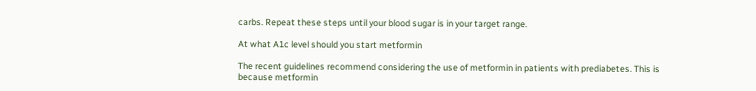carbs. Repeat these steps until your blood sugar is in your target range.

At what A1c level should you start metformin

The recent guidelines recommend considering the use of metformin in patients with prediabetes. This is because metformin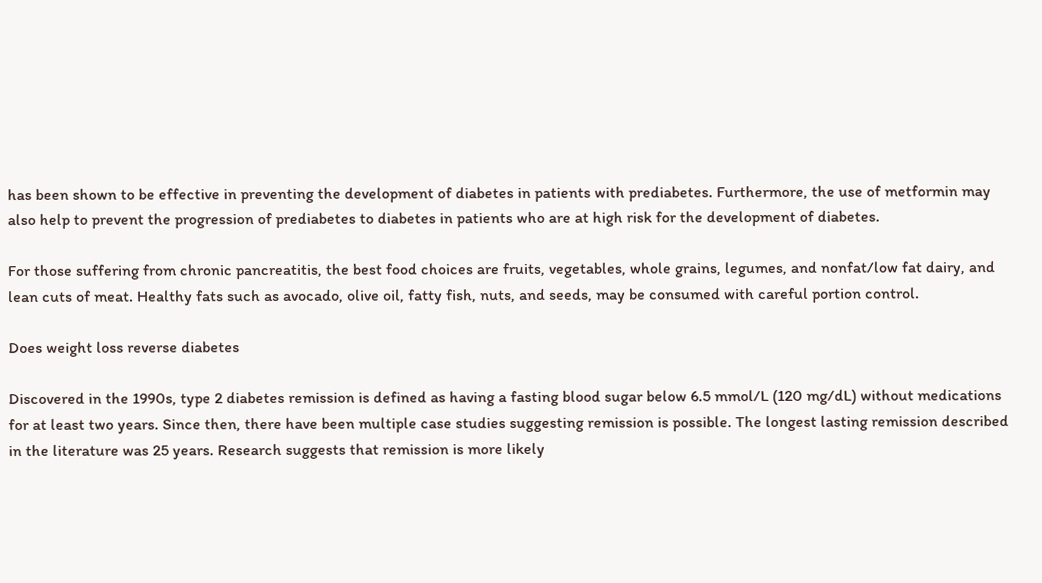has been shown to be effective in preventing the development of diabetes in patients with prediabetes. Furthermore, the use of metformin may also help to prevent the progression of prediabetes to diabetes in patients who are at high risk for the development of diabetes.

For those suffering from chronic pancreatitis, the best food choices are fruits, vegetables, whole grains, legumes, and nonfat/low fat dairy, and lean cuts of meat. Healthy fats such as avocado, olive oil, fatty fish, nuts, and seeds, may be consumed with careful portion control.

Does weight loss reverse diabetes

Discovered in the 1990s, type 2 diabetes remission is defined as having a fasting blood sugar below 6.5 mmol/L (120 mg/dL) without medications for at least two years. Since then, there have been multiple case studies suggesting remission is possible. The longest lasting remission described in the literature was 25 years. Research suggests that remission is more likely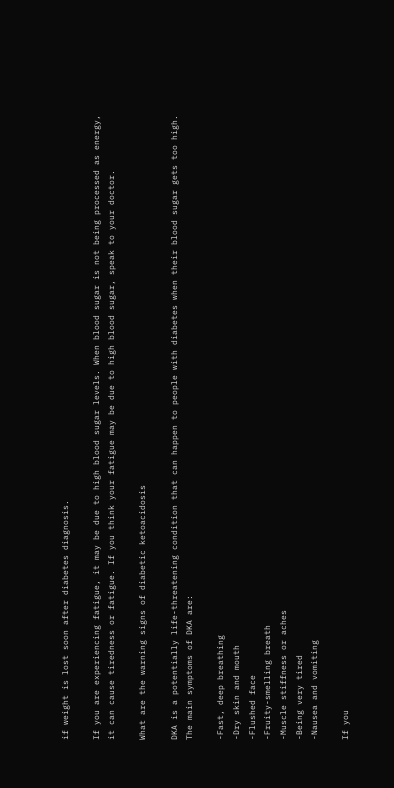if weight is lost soon after diabetes diagnosis.

If you are experiencing fatigue, it may be due to high blood sugar levels. When blood sugar is not being processed as energy, it can cause tiredness or fatigue. If you think your fatigue may be due to high blood sugar, speak to your doctor.

What are the warning signs of diabetic ketoacidosis

DKA is a potentially life-threatening condition that can happen to people with diabetes when their blood sugar gets too high. The main symptoms of DKA are:

-Fast, deep breathing
-Dry skin and mouth
-Flushed face
-Fruity-smelling breath
-Muscle stiffness or aches
-Being very tired
-Nausea and vomiting

If you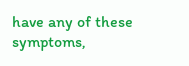have any of these symptoms,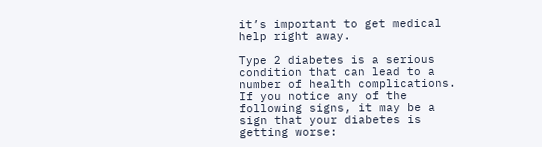it’s important to get medical help right away.

Type 2 diabetes is a serious condition that can lead to a number of health complications. If you notice any of the following signs, it may be a sign that your diabetes is getting worse: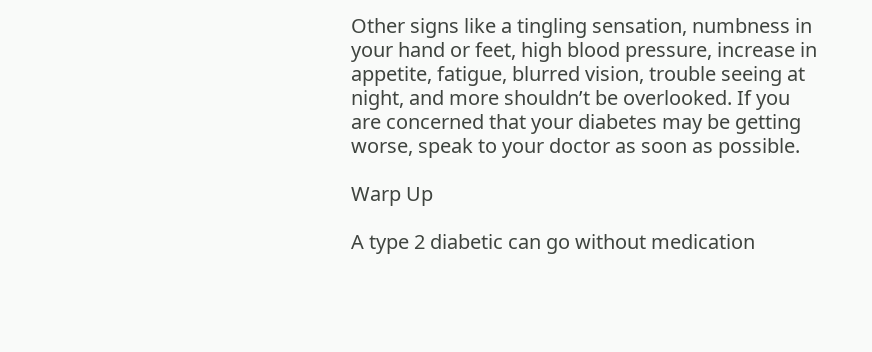Other signs like a tingling sensation, numbness in your hand or feet, high blood pressure, increase in appetite, fatigue, blurred vision, trouble seeing at night, and more shouldn’t be overlooked. If you are concerned that your diabetes may be getting worse, speak to your doctor as soon as possible.

Warp Up

A type 2 diabetic can go without medication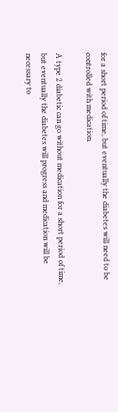for a short period of time, but eventually the diabetes will need to be controlled with medication.

A type 2 diabetic can go without medication for a short period of time, but eventually the diabetes will progress and medication will be necessary to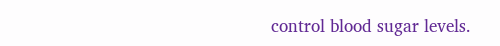control blood sugar levels.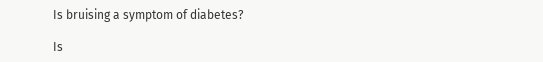Is bruising a symptom of diabetes?

Is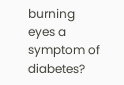burning eyes a symptom of diabetes?